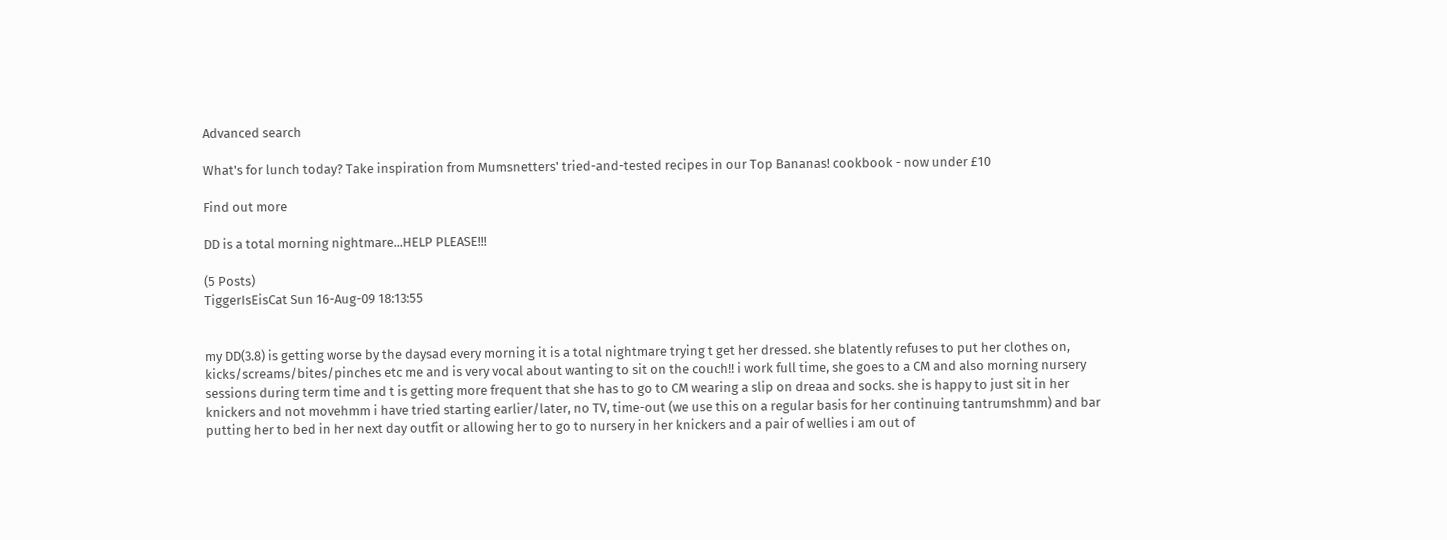Advanced search

What's for lunch today? Take inspiration from Mumsnetters' tried-and-tested recipes in our Top Bananas! cookbook - now under £10

Find out more

DD is a total morning nightmare...HELP PLEASE!!!

(5 Posts)
TiggerIsEisCat Sun 16-Aug-09 18:13:55


my DD(3.8) is getting worse by the daysad every morning it is a total nightmare trying t get her dressed. she blatently refuses to put her clothes on, kicks/screams/bites/pinches etc me and is very vocal about wanting to sit on the couch!! i work full time, she goes to a CM and also morning nursery sessions during term time and t is getting more frequent that she has to go to CM wearing a slip on dreaa and socks. she is happy to just sit in her knickers and not movehmm i have tried starting earlier/later, no TV, time-out (we use this on a regular basis for her continuing tantrumshmm) and bar putting her to bed in her next day outfit or allowing her to go to nursery in her knickers and a pair of wellies i am out of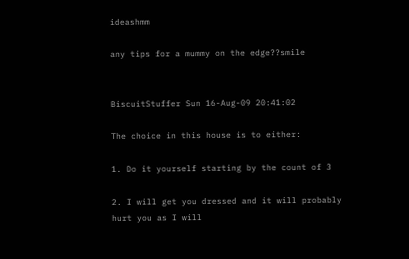ideashmm

any tips for a mummy on the edge??smile


BiscuitStuffer Sun 16-Aug-09 20:41:02

The choice in this house is to either:

1. Do it yourself starting by the count of 3

2. I will get you dressed and it will probably hurt you as I will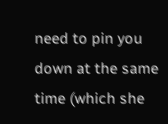need to pin you down at the same time (which she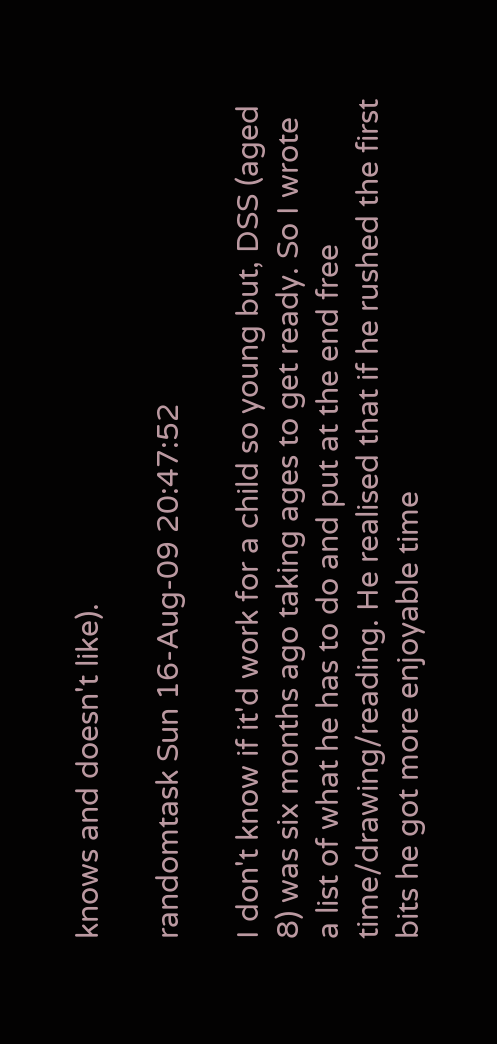knows and doesn't like).

randomtask Sun 16-Aug-09 20:47:52

I don't know if it'd work for a child so young but, DSS (aged 8) was six months ago taking ages to get ready. So I wrote a list of what he has to do and put at the end free time/drawing/reading. He realised that if he rushed the first bits he got more enjoyable time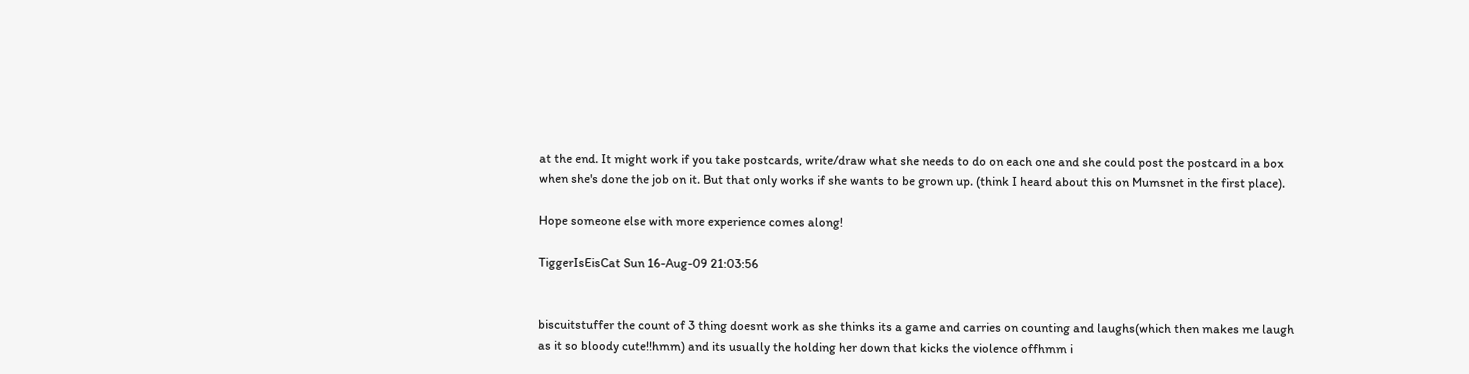at the end. It might work if you take postcards, write/draw what she needs to do on each one and she could post the postcard in a box when she's done the job on it. But that only works if she wants to be grown up. (think I heard about this on Mumsnet in the first place).

Hope someone else with more experience comes along!

TiggerIsEisCat Sun 16-Aug-09 21:03:56


biscuitstuffer the count of 3 thing doesnt work as she thinks its a game and carries on counting and laughs(which then makes me laugh as it so bloody cute!!hmm) and its usually the holding her down that kicks the violence offhmm i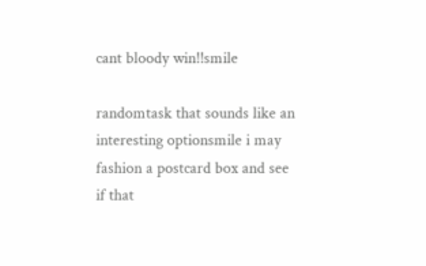cant bloody win!!smile

randomtask that sounds like an interesting optionsmile i may fashion a postcard box and see if that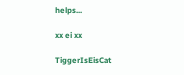helps...

xx ei xx

TiggerIsEisCat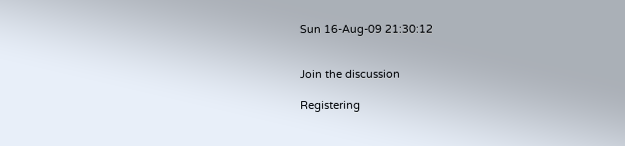Sun 16-Aug-09 21:30:12


Join the discussion

Registering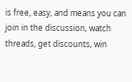is free, easy, and means you can join in the discussion, watch threads, get discounts, win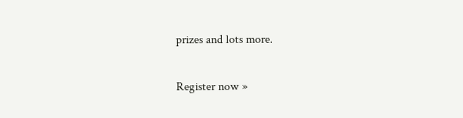prizes and lots more.

Register now »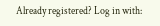Already registered? Log in with: